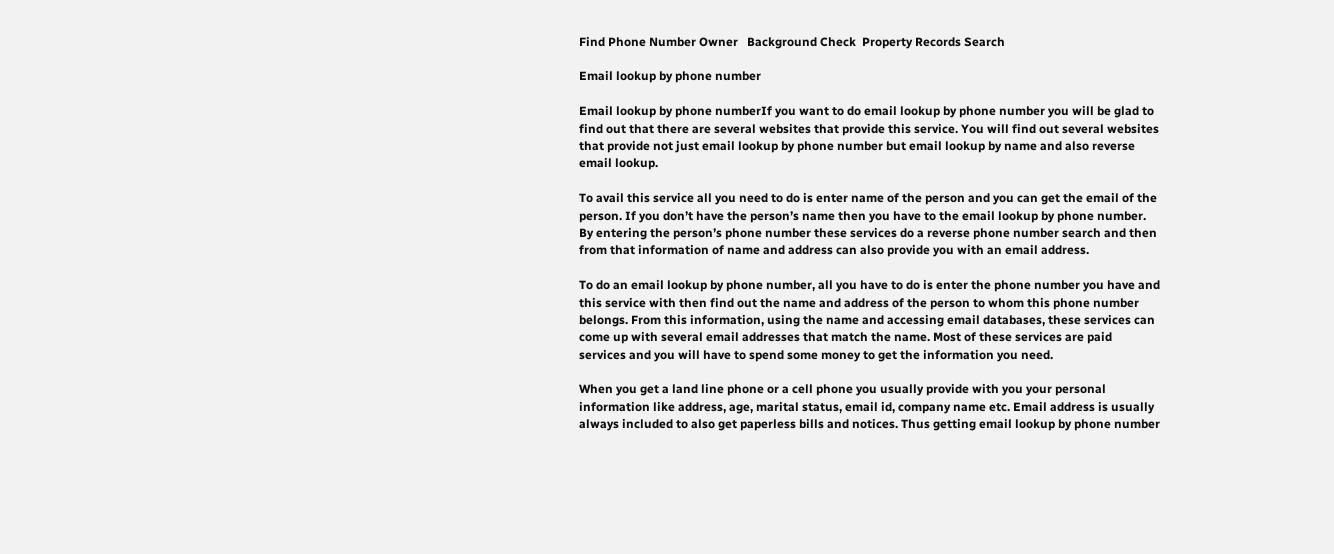Find Phone Number Owner   Background Check  Property Records Search

Email lookup by phone number

Email lookup by phone numberIf you want to do email lookup by phone number you will be glad to find out that there are several websites that provide this service. You will find out several websites that provide not just email lookup by phone number but email lookup by name and also reverse email lookup.

To avail this service all you need to do is enter name of the person and you can get the email of the person. If you don’t have the person’s name then you have to the email lookup by phone number. By entering the person’s phone number these services do a reverse phone number search and then from that information of name and address can also provide you with an email address.

To do an email lookup by phone number, all you have to do is enter the phone number you have and this service with then find out the name and address of the person to whom this phone number belongs. From this information, using the name and accessing email databases, these services can come up with several email addresses that match the name. Most of these services are paid services and you will have to spend some money to get the information you need.

When you get a land line phone or a cell phone you usually provide with you your personal information like address, age, marital status, email id, company name etc. Email address is usually always included to also get paperless bills and notices. Thus getting email lookup by phone number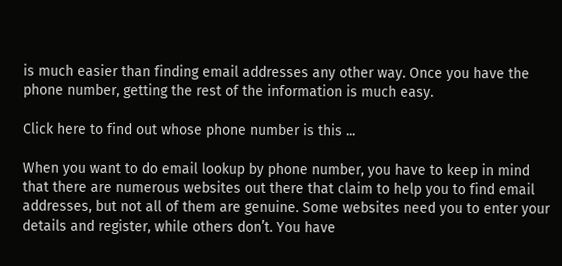is much easier than finding email addresses any other way. Once you have the phone number, getting the rest of the information is much easy.

Click here to find out whose phone number is this ...

When you want to do email lookup by phone number, you have to keep in mind that there are numerous websites out there that claim to help you to find email addresses, but not all of them are genuine. Some websites need you to enter your details and register, while others don’t. You have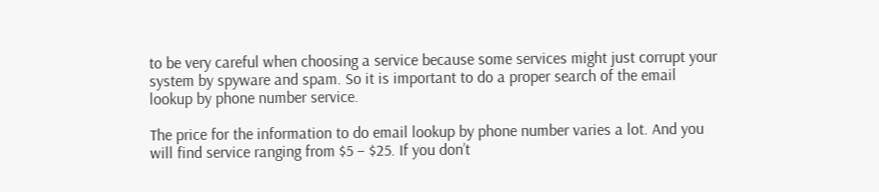to be very careful when choosing a service because some services might just corrupt your system by spyware and spam. So it is important to do a proper search of the email lookup by phone number service.

The price for the information to do email lookup by phone number varies a lot. And you will find service ranging from $5 – $25. If you don’t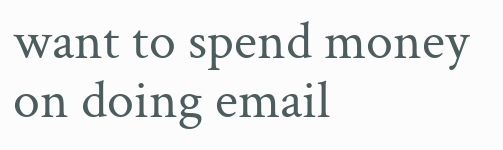want to spend money on doing email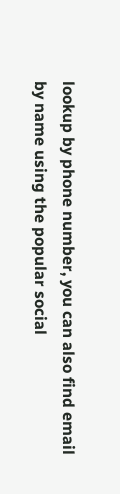lookup by phone number, you can also find email by name using the popular social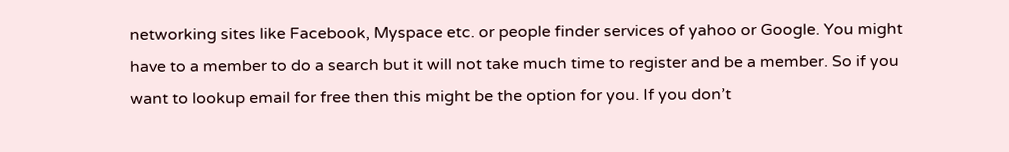networking sites like Facebook, Myspace etc. or people finder services of yahoo or Google. You might have to a member to do a search but it will not take much time to register and be a member. So if you want to lookup email for free then this might be the option for you. If you don’t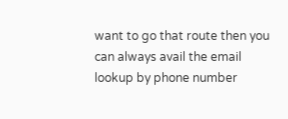want to go that route then you can always avail the email lookup by phone number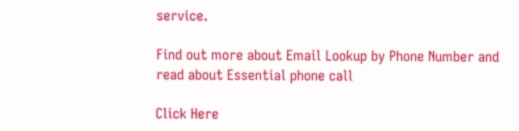service.

Find out more about Email Lookup by Phone Number and read about Essential phone call

Click Here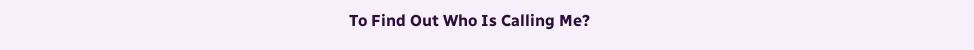To Find Out Who Is Calling Me?